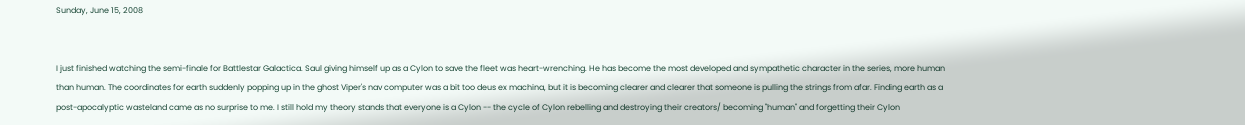Sunday, June 15, 2008


I just finished watching the semi-finale for Battlestar Galactica. Saul giving himself up as a Cylon to save the fleet was heart-wrenching. He has become the most developed and sympathetic character in the series, more human than human. The coordinates for earth suddenly popping up in the ghost Viper's nav computer was a bit too deus ex machina, but it is becoming clearer and clearer that someone is pulling the strings from afar. Finding earth as a post-apocalyptic wasteland came as no surprise to me. I still hold my theory stands that everyone is a Cylon -- the cycle of Cylon rebelling and destroying their creators/ becoming "human" and forgetting their Cylon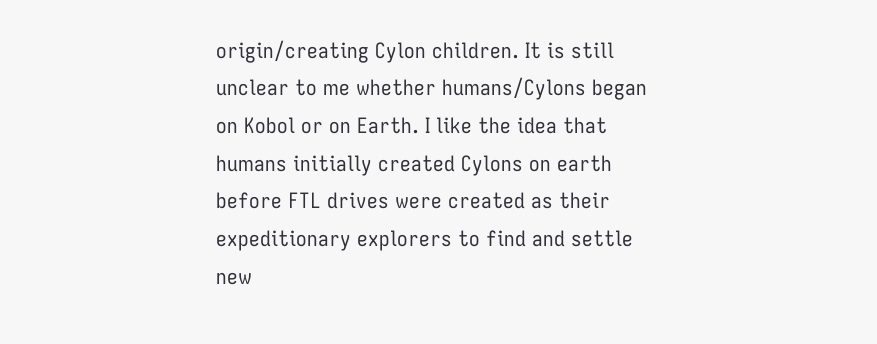origin/creating Cylon children. It is still unclear to me whether humans/Cylons began on Kobol or on Earth. I like the idea that humans initially created Cylons on earth before FTL drives were created as their expeditionary explorers to find and settle new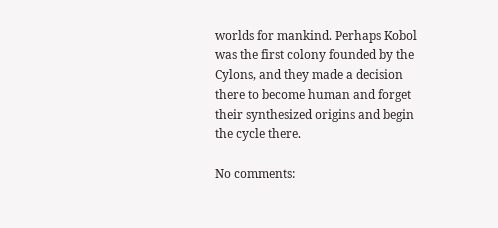worlds for mankind. Perhaps Kobol was the first colony founded by the Cylons, and they made a decision there to become human and forget their synthesized origins and begin the cycle there.

No comments: